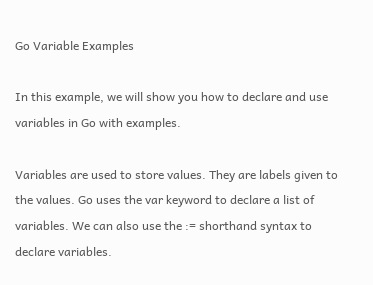Go Variable Examples

In this example, we will show you how to declare and use variables in Go with examples.

Variables are used to store values. They are labels given to the values. Go uses the var keyword to declare a list of variables. We can also use the := shorthand syntax to declare variables.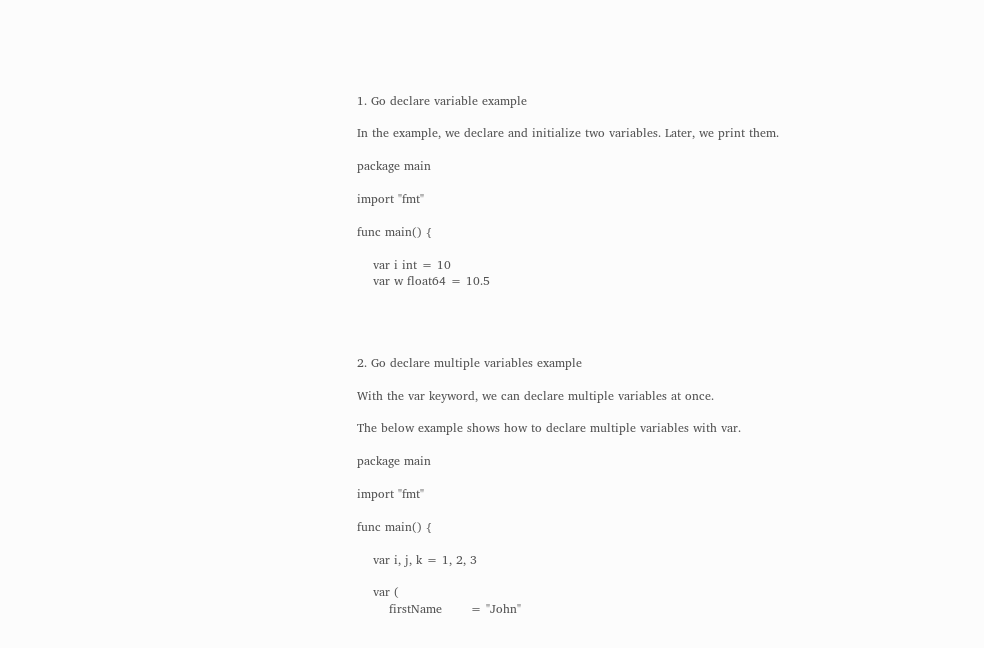1. Go declare variable example

In the example, we declare and initialize two variables. Later, we print them.

package main

import "fmt"

func main() {

    var i int = 10
    var w float64 = 10.5




2. Go declare multiple variables example

With the var keyword, we can declare multiple variables at once.

The below example shows how to declare multiple variables with var.

package main

import "fmt"

func main() {

    var i, j, k = 1, 2, 3

    var (
        firstName       = "John"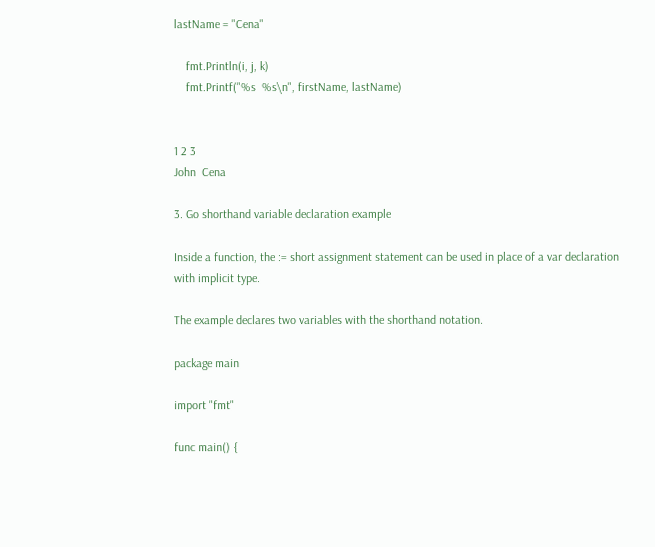lastName = "Cena"

    fmt.Println(i, j, k)
    fmt.Printf("%s  %s\n", firstName, lastName)


1 2 3
John  Cena

3. Go shorthand variable declaration example

Inside a function, the := short assignment statement can be used in place of a var declaration with implicit type.

The example declares two variables with the shorthand notation.

package main

import "fmt"

func main() {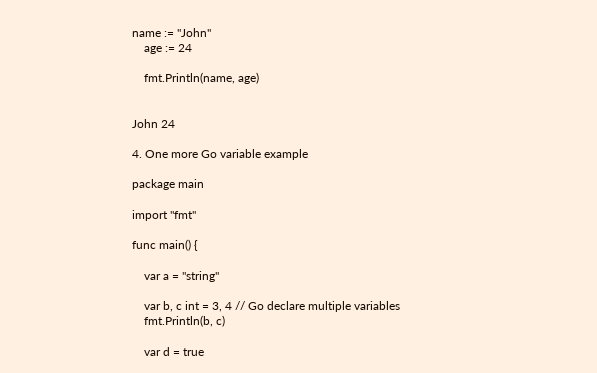name := "John"
    age := 24

    fmt.Println(name, age)


John 24

4. One more Go variable example

package main

import "fmt"

func main() {

    var a = "string"

    var b, c int = 3, 4 // Go declare multiple variables
    fmt.Println(b, c)

    var d = true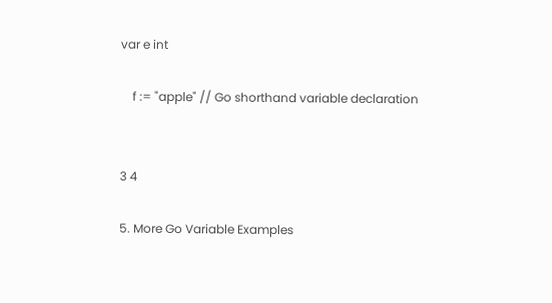var e int

    f := "apple" // Go shorthand variable declaration


3 4

5. More Go Variable Examples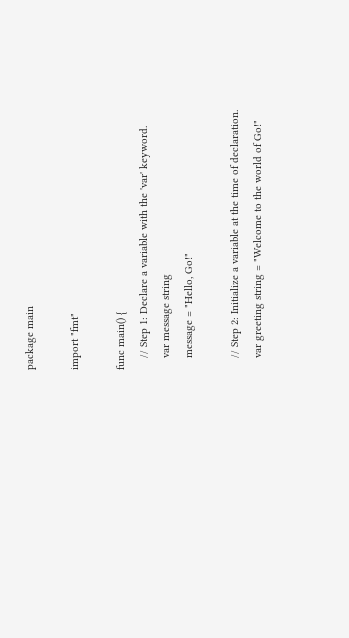package main

import "fmt"

func main() {
    // Step 1: Declare a variable with the 'var' keyword.
    var message string
    message = "Hello, Go!"

    // Step 2: Initialize a variable at the time of declaration.
    var greeting string = "Welcome to the world of Go!"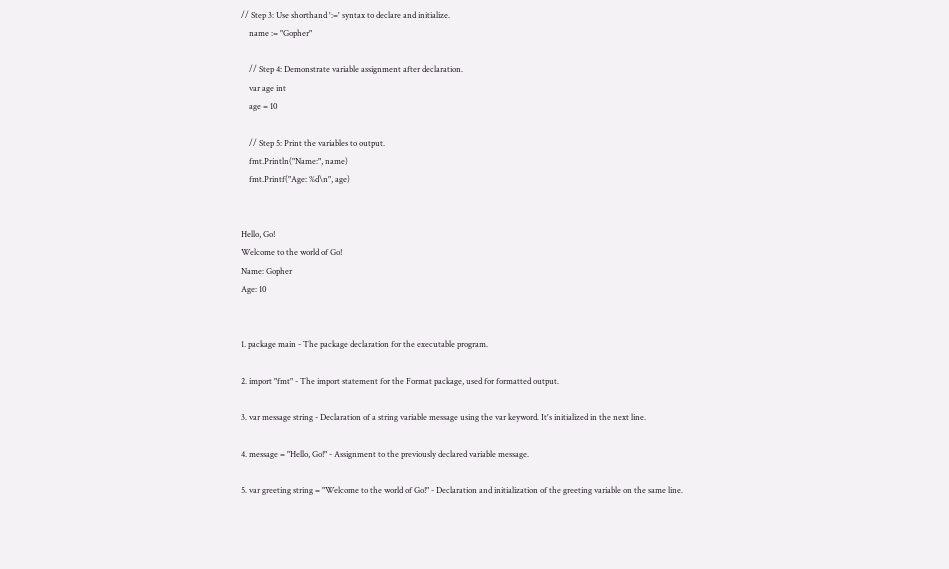// Step 3: Use shorthand ':=' syntax to declare and initialize.
    name := "Gopher"

    // Step 4: Demonstrate variable assignment after declaration.
    var age int
    age = 10

    // Step 5: Print the variables to output.
    fmt.Println("Name:", name)
    fmt.Printf("Age: %d\n", age)


Hello, Go!
Welcome to the world of Go!
Name: Gopher
Age: 10


1. package main - The package declaration for the executable program.

2. import "fmt" - The import statement for the Format package, used for formatted output.

3. var message string - Declaration of a string variable message using the var keyword. It's initialized in the next line.

4. message = "Hello, Go!" - Assignment to the previously declared variable message.

5. var greeting string = "Welcome to the world of Go!" - Declaration and initialization of the greeting variable on the same line.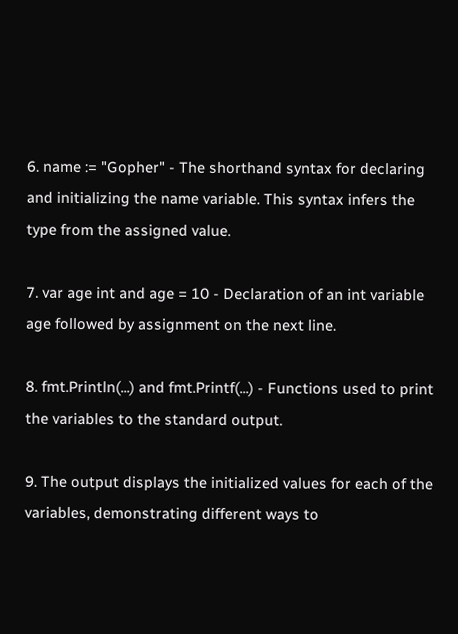6. name := "Gopher" - The shorthand syntax for declaring and initializing the name variable. This syntax infers the type from the assigned value.

7. var age int and age = 10 - Declaration of an int variable age followed by assignment on the next line.

8. fmt.Println(...) and fmt.Printf(...) - Functions used to print the variables to the standard output.

9. The output displays the initialized values for each of the variables, demonstrating different ways to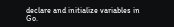declare and initialize variables in Go.